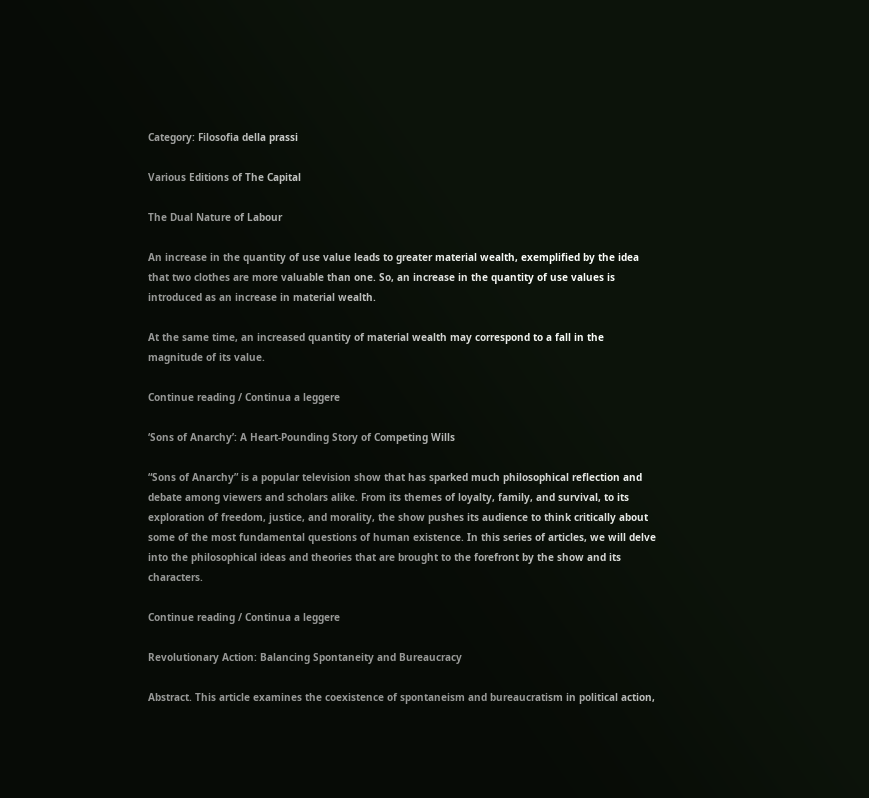Category: Filosofia della prassi

Various Editions of The Capital

The Dual Nature of Labour

An increase in the quantity of use value leads to greater material wealth, exemplified by the idea that two clothes are more valuable than one. So, an increase in the quantity of use values is introduced as an increase in material wealth.

At the same time, an increased quantity of material wealth may correspond to a fall in the magnitude of its value.

Continue reading / Continua a leggere

‘Sons of Anarchy’: A Heart-Pounding Story of Competing Wills

“Sons of Anarchy” is a popular television show that has sparked much philosophical reflection and debate among viewers and scholars alike. From its themes of loyalty, family, and survival, to its exploration of freedom, justice, and morality, the show pushes its audience to think critically about some of the most fundamental questions of human existence. In this series of articles, we will delve into the philosophical ideas and theories that are brought to the forefront by the show and its characters.

Continue reading / Continua a leggere

Revolutionary Action: Balancing Spontaneity and Bureaucracy

Abstract. This article examines the coexistence of spontaneism and bureaucratism in political action,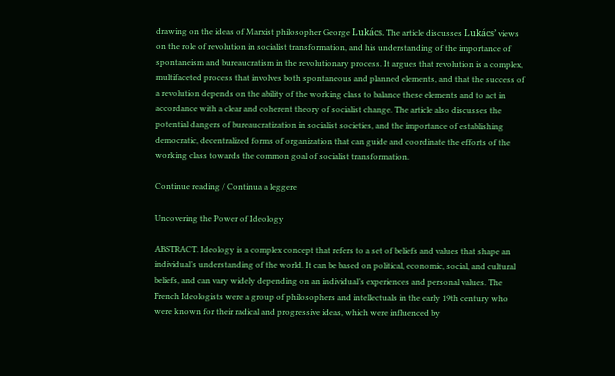drawing on the ideas of Marxist philosopher George Lukács. The article discusses Lukács’ views on the role of revolution in socialist transformation, and his understanding of the importance of spontaneism and bureaucratism in the revolutionary process. It argues that revolution is a complex, multifaceted process that involves both spontaneous and planned elements, and that the success of a revolution depends on the ability of the working class to balance these elements and to act in accordance with a clear and coherent theory of socialist change. The article also discusses the potential dangers of bureaucratization in socialist societies, and the importance of establishing democratic, decentralized forms of organization that can guide and coordinate the efforts of the working class towards the common goal of socialist transformation.

Continue reading / Continua a leggere

Uncovering the Power of Ideology

ABSTRACT. Ideology is a complex concept that refers to a set of beliefs and values that shape an individual’s understanding of the world. It can be based on political, economic, social, and cultural beliefs, and can vary widely depending on an individual’s experiences and personal values. The French Ideologists were a group of philosophers and intellectuals in the early 19th century who were known for their radical and progressive ideas, which were influenced by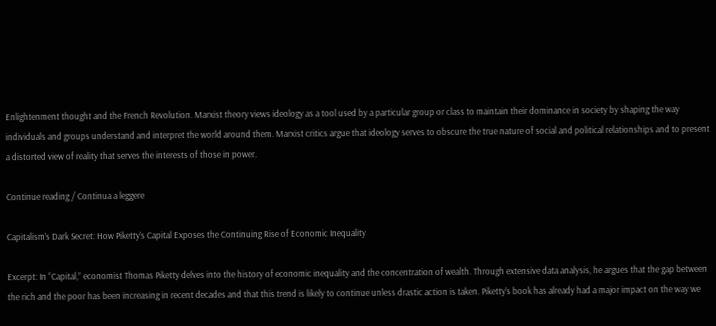Enlightenment thought and the French Revolution. Marxist theory views ideology as a tool used by a particular group or class to maintain their dominance in society by shaping the way individuals and groups understand and interpret the world around them. Marxist critics argue that ideology serves to obscure the true nature of social and political relationships and to present a distorted view of reality that serves the interests of those in power.

Continue reading / Continua a leggere

Capitalism’s Dark Secret: How Piketty’s Capital Exposes the Continuing Rise of Economic Inequality

Excerpt: In “Capital,” economist Thomas Piketty delves into the history of economic inequality and the concentration of wealth. Through extensive data analysis, he argues that the gap between the rich and the poor has been increasing in recent decades and that this trend is likely to continue unless drastic action is taken. Piketty’s book has already had a major impact on the way we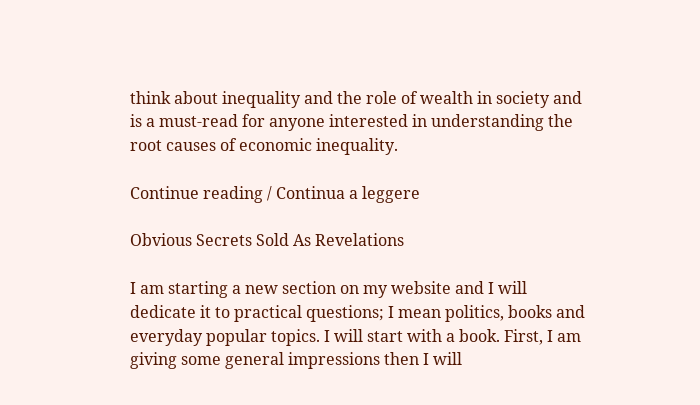think about inequality and the role of wealth in society and is a must-read for anyone interested in understanding the root causes of economic inequality.

Continue reading / Continua a leggere

Obvious Secrets Sold As Revelations

I am starting a new section on my website and I will dedicate it to practical questions; I mean politics, books and everyday popular topics. I will start with a book. First, I am giving some general impressions then I will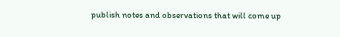publish notes and observations that will come up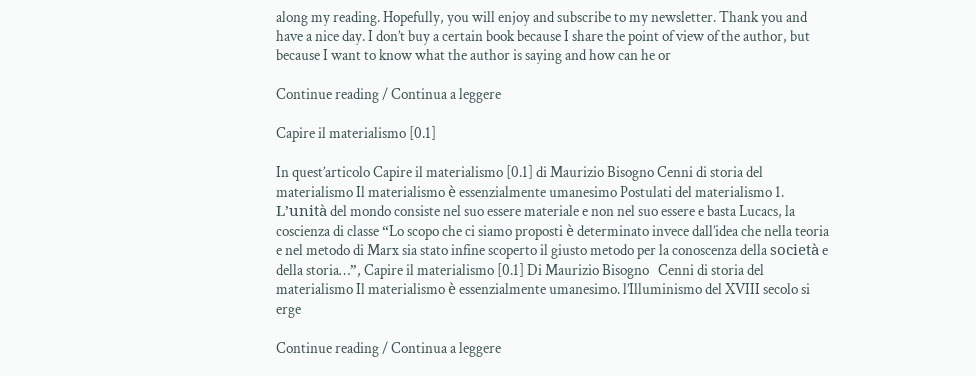along my reading. Hopefully, you will enjoy and subscribe to my newsletter. Thank you and have a nice day. I don’t buy a certain book because I share the point of view of the author, but because I want to know what the author is saying and how can he or

Continue reading / Continua a leggere

Capire il materialismo [0.1]

In quest’articolo Capire il materialismo [0.1] di Maurizio Bisogno Cenni di storia del materialismo Il materialismo è essenzialmente umanesimo Postulati del materialismo 1. L’unità del mondo consiste nel suo essere materiale e non nel suo essere e basta Lucacs, la coscienza di classe “Lo scopo che ci siamo proposti è determinato invece dall’idea che nella teoria e nel metodo di Marx sia stato infine scoperto il giusto metodo per la conoscenza della società e della storia…”, Capire il materialismo [0.1] Di Maurizio Bisogno   Cenni di storia del materialismo Il materialismo è essenzialmente umanesimo. l’Illuminismo del XVIII secolo si erge

Continue reading / Continua a leggere